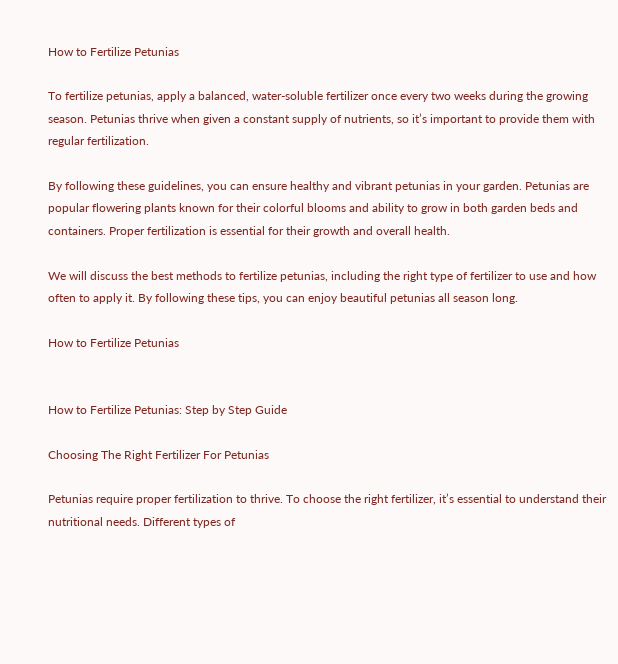How to Fertilize Petunias

To fertilize petunias, apply a balanced, water-soluble fertilizer once every two weeks during the growing season. Petunias thrive when given a constant supply of nutrients, so it’s important to provide them with regular fertilization.

By following these guidelines, you can ensure healthy and vibrant petunias in your garden. Petunias are popular flowering plants known for their colorful blooms and ability to grow in both garden beds and containers. Proper fertilization is essential for their growth and overall health.

We will discuss the best methods to fertilize petunias, including the right type of fertilizer to use and how often to apply it. By following these tips, you can enjoy beautiful petunias all season long.

How to Fertilize Petunias


How to Fertilize Petunias: Step by Step Guide

Choosing The Right Fertilizer For Petunias

Petunias require proper fertilization to thrive. To choose the right fertilizer, it’s essential to understand their nutritional needs. Different types of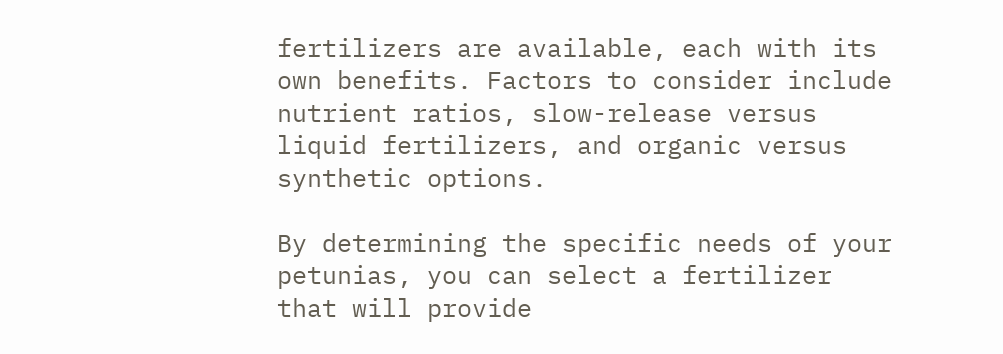fertilizers are available, each with its own benefits. Factors to consider include nutrient ratios, slow-release versus liquid fertilizers, and organic versus synthetic options.

By determining the specific needs of your petunias, you can select a fertilizer that will provide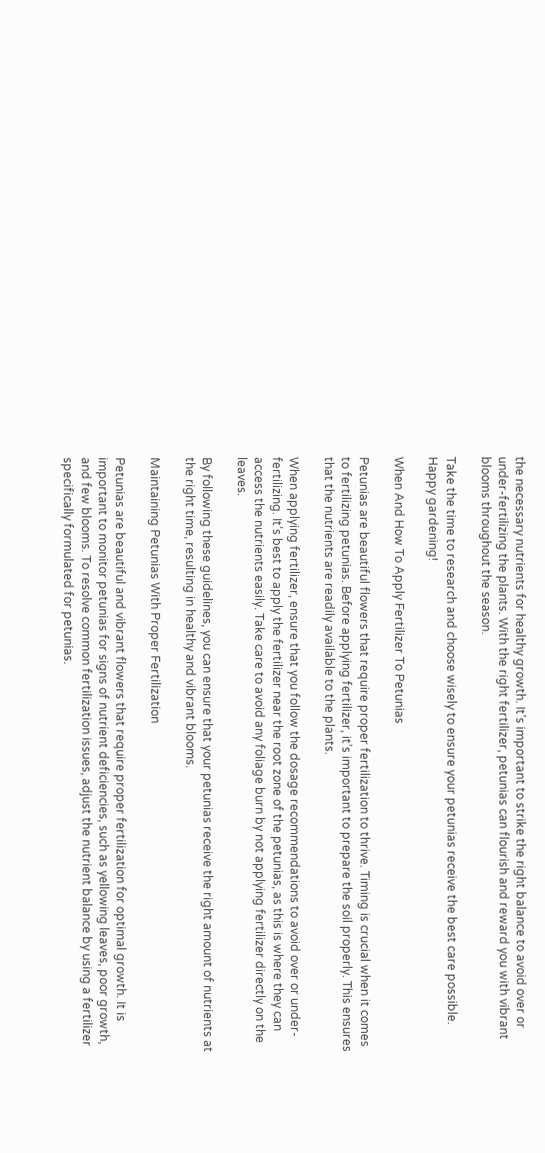the necessary nutrients for healthy growth. It’s important to strike the right balance to avoid over or under-fertilizing the plants. With the right fertilizer, petunias can flourish and reward you with vibrant blooms throughout the season.

Take the time to research and choose wisely to ensure your petunias receive the best care possible. Happy gardening!

When And How To Apply Fertilizer To Petunias

Petunias are beautiful flowers that require proper fertilization to thrive. Timing is crucial when it comes to fertilizing petunias. Before applying fertilizer, it’s important to prepare the soil properly. This ensures that the nutrients are readily available to the plants.

When applying fertilizer, ensure that you follow the dosage recommendations to avoid over or under-fertilizing. It’s best to apply the fertilizer near the root zone of the petunias, as this is where they can access the nutrients easily. Take care to avoid any foliage burn by not applying fertilizer directly on the leaves.

By following these guidelines, you can ensure that your petunias receive the right amount of nutrients at the right time, resulting in healthy and vibrant blooms.

Maintaining Petunias With Proper Fertilization

Petunias are beautiful and vibrant flowers that require proper fertilization for optimal growth. It is important to monitor petunias for signs of nutrient deficiencies, such as yellowing leaves, poor growth, and few blooms. To resolve common fertilization issues, adjust the nutrient balance by using a fertilizer specifically formulated for petunias.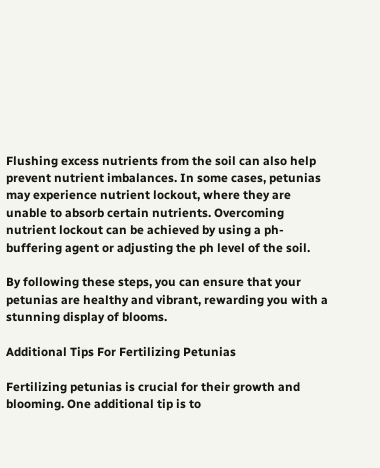Flushing excess nutrients from the soil can also help prevent nutrient imbalances. In some cases, petunias may experience nutrient lockout, where they are unable to absorb certain nutrients. Overcoming nutrient lockout can be achieved by using a ph-buffering agent or adjusting the ph level of the soil.

By following these steps, you can ensure that your petunias are healthy and vibrant, rewarding you with a stunning display of blooms.

Additional Tips For Fertilizing Petunias

Fertilizing petunias is crucial for their growth and blooming. One additional tip is to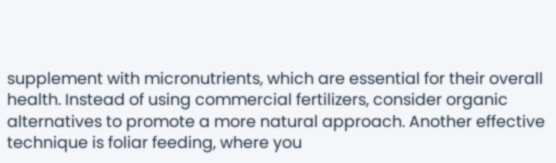supplement with micronutrients, which are essential for their overall health. Instead of using commercial fertilizers, consider organic alternatives to promote a more natural approach. Another effective technique is foliar feeding, where you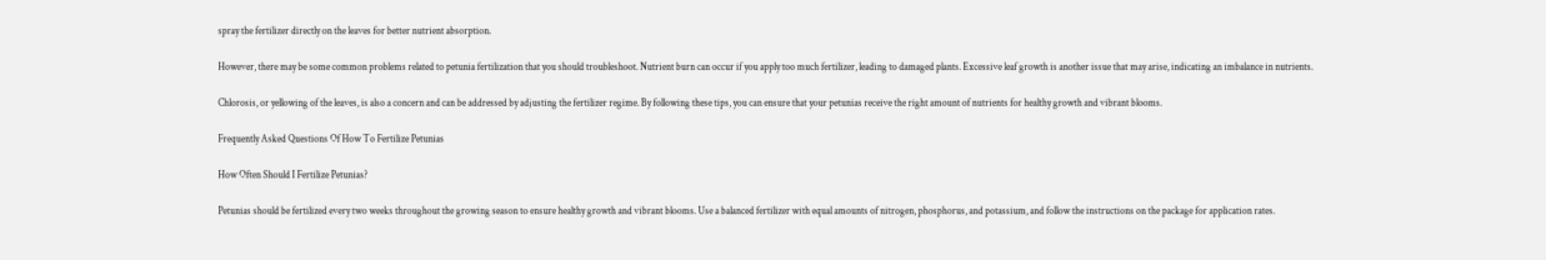spray the fertilizer directly on the leaves for better nutrient absorption.

However, there may be some common problems related to petunia fertilization that you should troubleshoot. Nutrient burn can occur if you apply too much fertilizer, leading to damaged plants. Excessive leaf growth is another issue that may arise, indicating an imbalance in nutrients.

Chlorosis, or yellowing of the leaves, is also a concern and can be addressed by adjusting the fertilizer regime. By following these tips, you can ensure that your petunias receive the right amount of nutrients for healthy growth and vibrant blooms.

Frequently Asked Questions Of How To Fertilize Petunias

How Often Should I Fertilize Petunias?

Petunias should be fertilized every two weeks throughout the growing season to ensure healthy growth and vibrant blooms. Use a balanced fertilizer with equal amounts of nitrogen, phosphorus, and potassium, and follow the instructions on the package for application rates.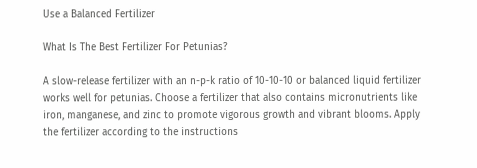Use a Balanced Fertilizer

What Is The Best Fertilizer For Petunias?

A slow-release fertilizer with an n-p-k ratio of 10-10-10 or balanced liquid fertilizer works well for petunias. Choose a fertilizer that also contains micronutrients like iron, manganese, and zinc to promote vigorous growth and vibrant blooms. Apply the fertilizer according to the instructions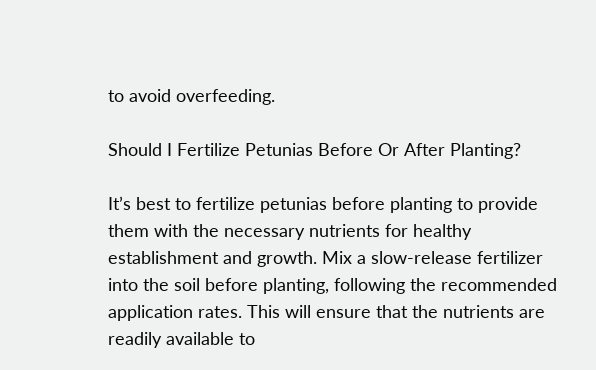to avoid overfeeding.

Should I Fertilize Petunias Before Or After Planting?

It’s best to fertilize petunias before planting to provide them with the necessary nutrients for healthy establishment and growth. Mix a slow-release fertilizer into the soil before planting, following the recommended application rates. This will ensure that the nutrients are readily available to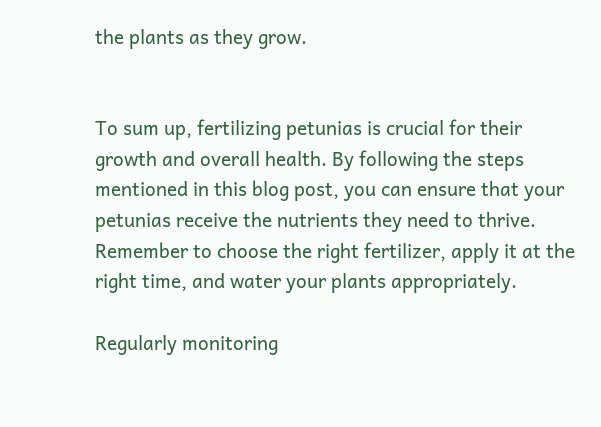the plants as they grow.


To sum up, fertilizing petunias is crucial for their growth and overall health. By following the steps mentioned in this blog post, you can ensure that your petunias receive the nutrients they need to thrive. Remember to choose the right fertilizer, apply it at the right time, and water your plants appropriately.

Regularly monitoring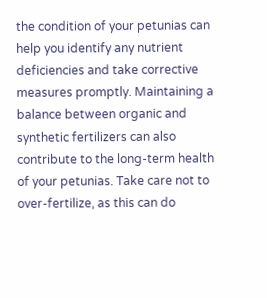the condition of your petunias can help you identify any nutrient deficiencies and take corrective measures promptly. Maintaining a balance between organic and synthetic fertilizers can also contribute to the long-term health of your petunias. Take care not to over-fertilize, as this can do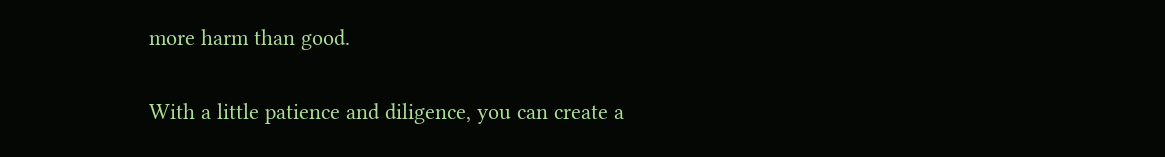more harm than good.

With a little patience and diligence, you can create a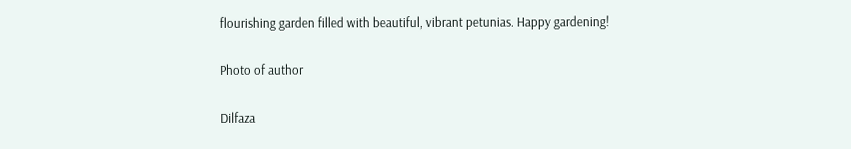flourishing garden filled with beautiful, vibrant petunias. Happy gardening!

Photo of author

Dilfaza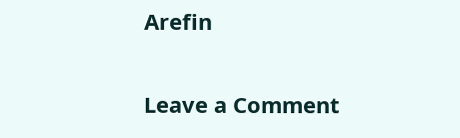Arefin

Leave a Comment